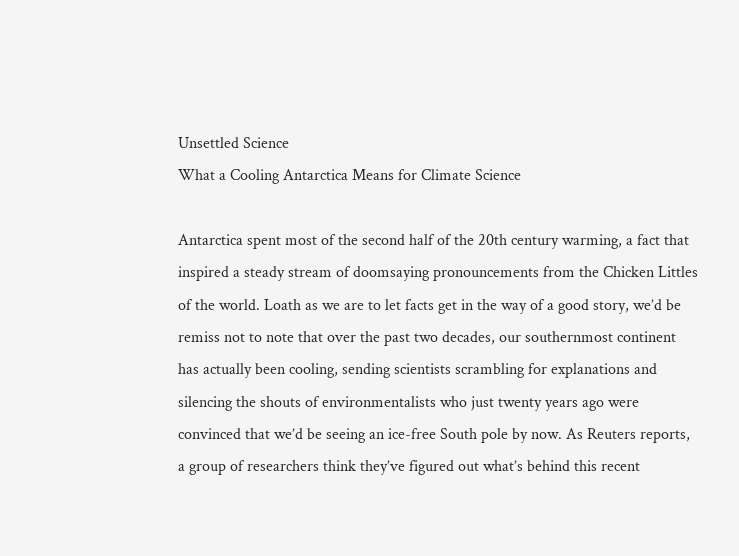Unsettled Science
What a Cooling Antarctica Means for Climate Science

Antarctica spent most of the second half of the 20th century warming, a fact that inspired a steady stream of doomsaying pronouncements from the Chicken Littles of the world. Loath as we are to let facts get in the way of a good story, we’d be remiss not to note that over the past two decades, our southernmost continent has actually been cooling, sending scientists scrambling for explanations and silencing the shouts of environmentalists who just twenty years ago were convinced that we’d be seeing an ice-free South pole by now. As Reuters reports, a group of researchers think they’ve figured out what’s behind this recent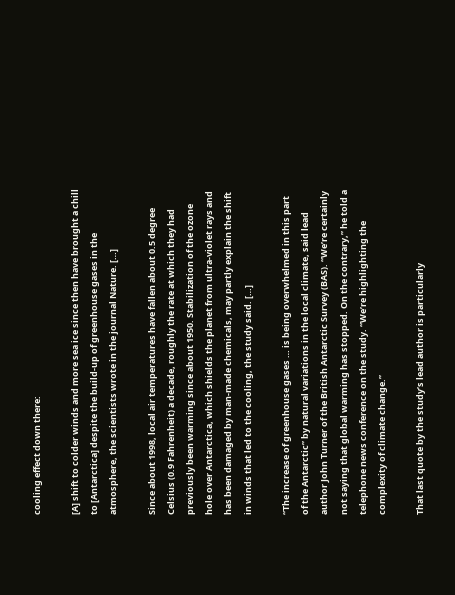cooling effect down there:

[A] shift to colder winds and more sea ice since then have brought a chill to [Antarctica] despite the build-up of greenhouse gases in the atmosphere, the scientists wrote in the journal Nature. […]

Since about 1998, local air temperatures have fallen about 0.5 degree Celsius (0.9 Fahrenheit) a decade, roughly the rate at which they had previously been warming since about 1950. Stabilization of the ozone hole over Antarctica, which shields the planet from ultra-violet rays and has been damaged by man-made chemicals, may partly explain the shift in winds that led to the cooling, the study said. […]

“The increase of greenhouse gases … is being overwhelmed in this part of the Antarctic” by natural variations in the local climate, said lead author John Turner of the British Antarctic Survey (BAS). “We’re certainly not saying that global warming has stopped. On the contrary,” he told a telephone news conference on the study. “We’re highlighting the complexity of climate change.”

That last quote by the study’s lead author is particularly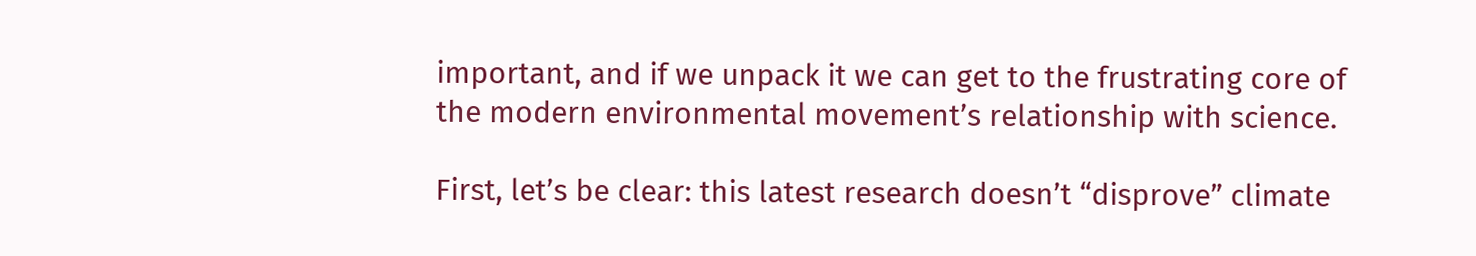important, and if we unpack it we can get to the frustrating core of the modern environmental movement’s relationship with science.

First, let’s be clear: this latest research doesn’t “disprove” climate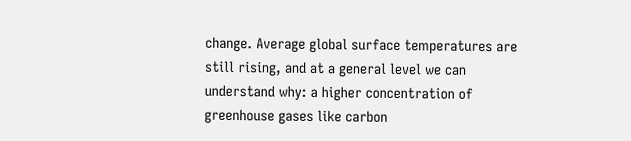change. Average global surface temperatures are still rising, and at a general level we can understand why: a higher concentration of greenhouse gases like carbon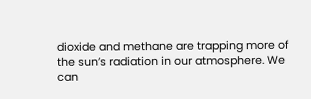dioxide and methane are trapping more of the sun’s radiation in our atmosphere. We can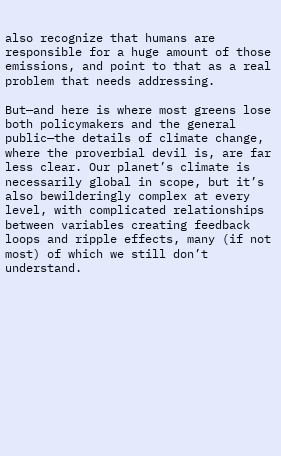also recognize that humans are responsible for a huge amount of those emissions, and point to that as a real problem that needs addressing.

But—and here is where most greens lose both policymakers and the general public—the details of climate change, where the proverbial devil is, are far less clear. Our planet’s climate is necessarily global in scope, but it’s also bewilderingly complex at every level, with complicated relationships between variables creating feedback loops and ripple effects, many (if not most) of which we still don’t understand.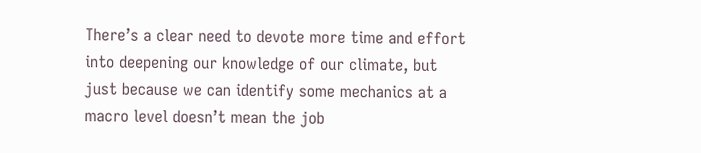There’s a clear need to devote more time and effort into deepening our knowledge of our climate, but just because we can identify some mechanics at a macro level doesn’t mean the job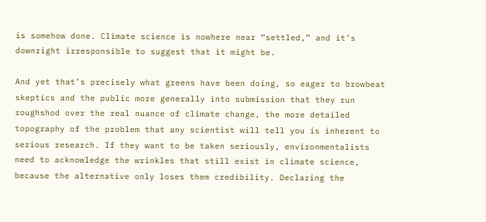is somehow done. Climate science is nowhere near “settled,” and it’s downright irresponsible to suggest that it might be.

And yet that’s precisely what greens have been doing, so eager to browbeat skeptics and the public more generally into submission that they run roughshod over the real nuance of climate change, the more detailed topography of the problem that any scientist will tell you is inherent to serious research. If they want to be taken seriously, environmentalists need to acknowledge the wrinkles that still exist in climate science, because the alternative only loses them credibility. Declaring the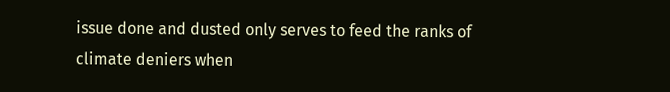issue done and dusted only serves to feed the ranks of climate deniers when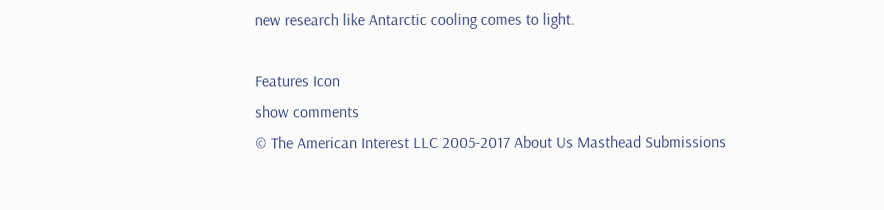new research like Antarctic cooling comes to light.

Features Icon
show comments
© The American Interest LLC 2005-2017 About Us Masthead Submissions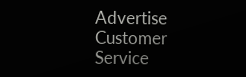Advertise Customer Service